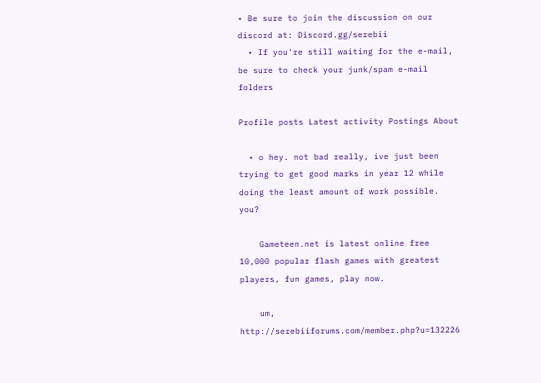• Be sure to join the discussion on our discord at: Discord.gg/serebii
  • If you're still waiting for the e-mail, be sure to check your junk/spam e-mail folders

Profile posts Latest activity Postings About

  • o hey. not bad really, ive just been trying to get good marks in year 12 while doing the least amount of work possible. you?

    Gameteen.net is latest online free 10,000 popular flash games with greatest players, fun games, play now.

    um, http://serebiiforums.com/member.php?u=132226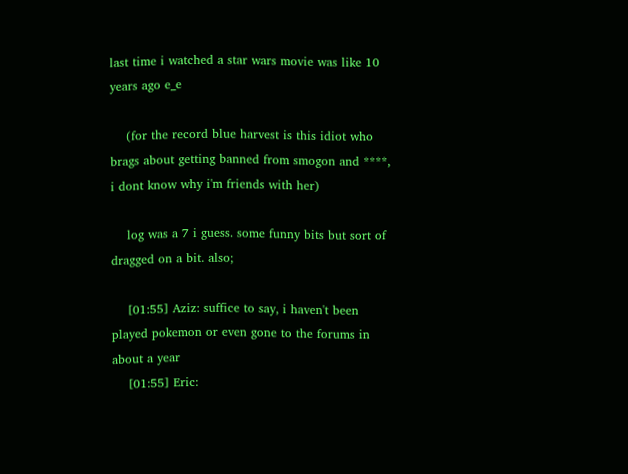last time i watched a star wars movie was like 10 years ago e_e

    (for the record blue harvest is this idiot who brags about getting banned from smogon and ****, i dont know why i'm friends with her)

    log was a 7 i guess. some funny bits but sort of dragged on a bit. also;

    [01:55] Aziz: suffice to say, i haven't been played pokemon or even gone to the forums in about a year
    [01:55] Eric: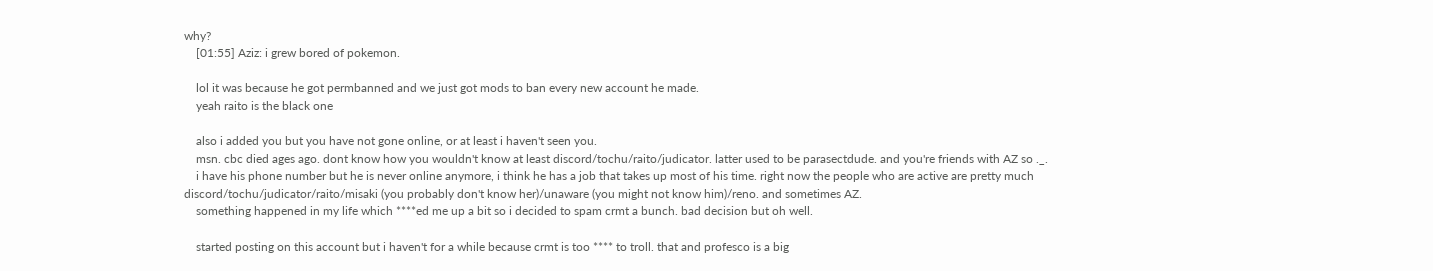why?
    [01:55] Aziz: i grew bored of pokemon.

    lol it was because he got permbanned and we just got mods to ban every new account he made.
    yeah raito is the black one

    also i added you but you have not gone online, or at least i haven't seen you.
    msn. cbc died ages ago. dont know how you wouldn't know at least discord/tochu/raito/judicator. latter used to be parasectdude. and you're friends with AZ so ._.
    i have his phone number but he is never online anymore, i think he has a job that takes up most of his time. right now the people who are active are pretty much discord/tochu/judicator/raito/misaki (you probably don't know her)/unaware (you might not know him)/reno. and sometimes AZ.
    something happened in my life which ****ed me up a bit so i decided to spam crmt a bunch. bad decision but oh well.

    started posting on this account but i haven't for a while because crmt is too **** to troll. that and profesco is a big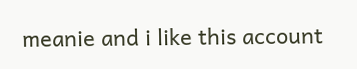meanie and i like this account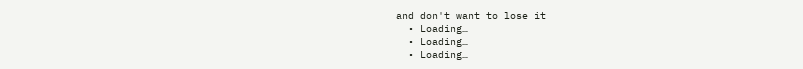and don't want to lose it
  • Loading…
  • Loading…
  • Loading…